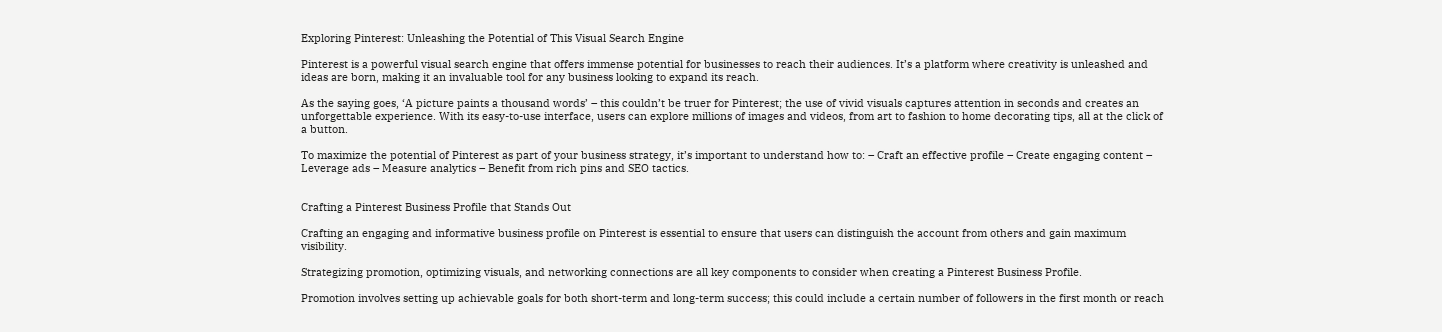Exploring Pinterest: Unleashing the Potential of This Visual Search Engine

Pinterest is a powerful visual search engine that offers immense potential for businesses to reach their audiences. It’s a platform where creativity is unleashed and ideas are born, making it an invaluable tool for any business looking to expand its reach.

As the saying goes, ‘A picture paints a thousand words’ – this couldn’t be truer for Pinterest; the use of vivid visuals captures attention in seconds and creates an unforgettable experience. With its easy-to-use interface, users can explore millions of images and videos, from art to fashion to home decorating tips, all at the click of a button.

To maximize the potential of Pinterest as part of your business strategy, it’s important to understand how to: – Craft an effective profile – Create engaging content – Leverage ads – Measure analytics – Benefit from rich pins and SEO tactics.


Crafting a Pinterest Business Profile that Stands Out

Crafting an engaging and informative business profile on Pinterest is essential to ensure that users can distinguish the account from others and gain maximum visibility.

Strategizing promotion, optimizing visuals, and networking connections are all key components to consider when creating a Pinterest Business Profile.

Promotion involves setting up achievable goals for both short-term and long-term success; this could include a certain number of followers in the first month or reach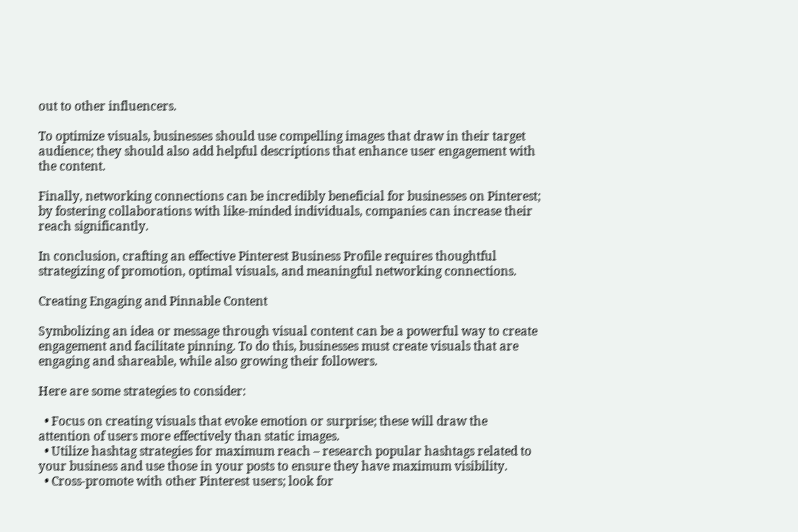out to other influencers.

To optimize visuals, businesses should use compelling images that draw in their target audience; they should also add helpful descriptions that enhance user engagement with the content.

Finally, networking connections can be incredibly beneficial for businesses on Pinterest; by fostering collaborations with like-minded individuals, companies can increase their reach significantly.

In conclusion, crafting an effective Pinterest Business Profile requires thoughtful strategizing of promotion, optimal visuals, and meaningful networking connections.

Creating Engaging and Pinnable Content

Symbolizing an idea or message through visual content can be a powerful way to create engagement and facilitate pinning. To do this, businesses must create visuals that are engaging and shareable, while also growing their followers.

Here are some strategies to consider:

  • Focus on creating visuals that evoke emotion or surprise; these will draw the attention of users more effectively than static images.
  • Utilize hashtag strategies for maximum reach – research popular hashtags related to your business and use those in your posts to ensure they have maximum visibility.
  • Cross-promote with other Pinterest users; look for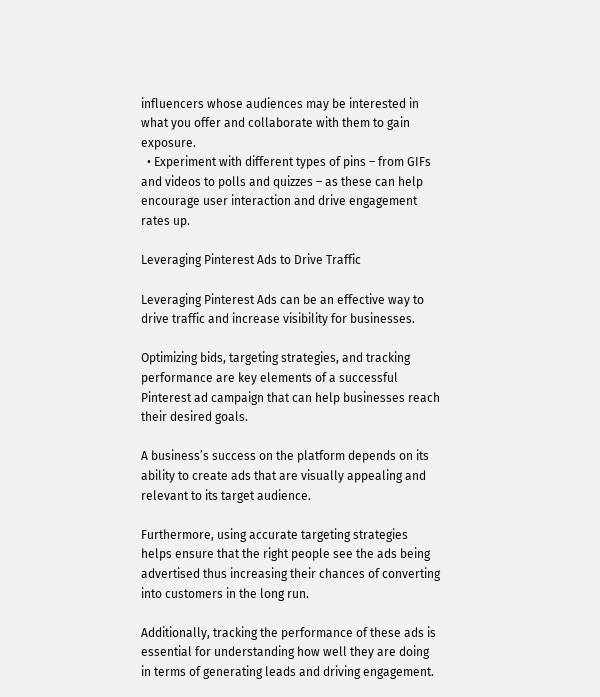influencers whose audiences may be interested in what you offer and collaborate with them to gain exposure.
  • Experiment with different types of pins – from GIFs and videos to polls and quizzes – as these can help encourage user interaction and drive engagement rates up.

Leveraging Pinterest Ads to Drive Traffic

Leveraging Pinterest Ads can be an effective way to drive traffic and increase visibility for businesses.

Optimizing bids, targeting strategies, and tracking performance are key elements of a successful Pinterest ad campaign that can help businesses reach their desired goals.

A business’s success on the platform depends on its ability to create ads that are visually appealing and relevant to its target audience.

Furthermore, using accurate targeting strategies helps ensure that the right people see the ads being advertised thus increasing their chances of converting into customers in the long run.

Additionally, tracking the performance of these ads is essential for understanding how well they are doing in terms of generating leads and driving engagement.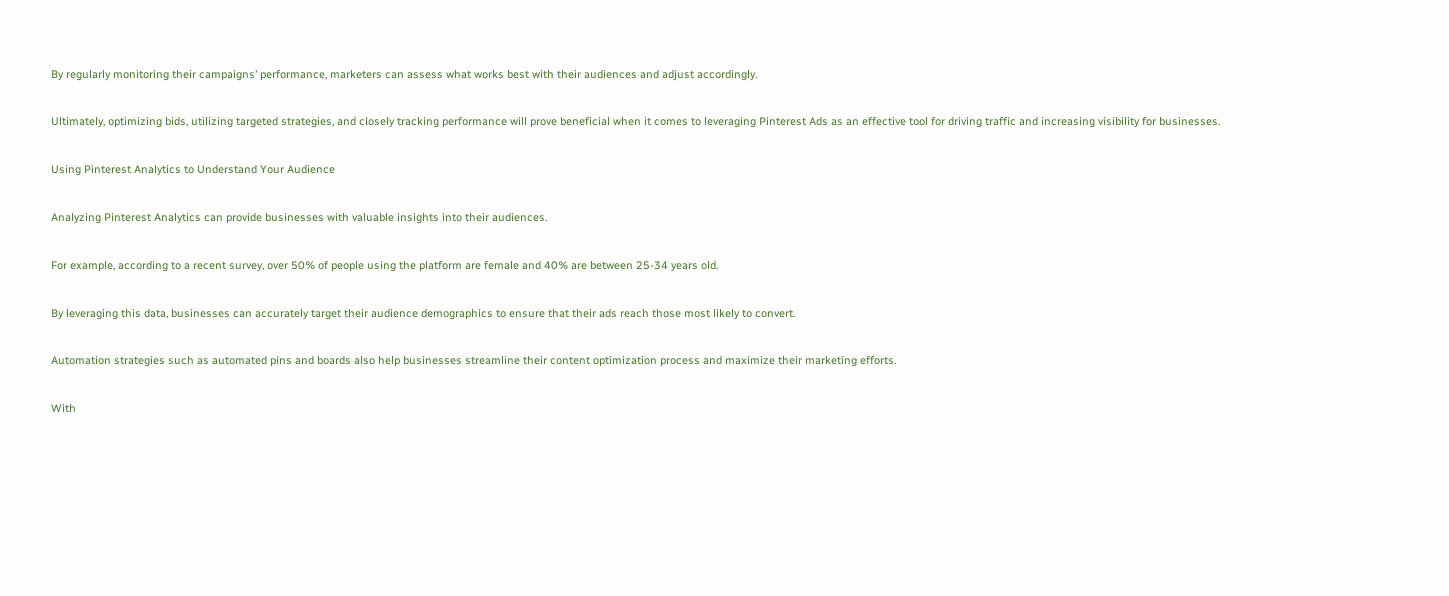By regularly monitoring their campaigns’ performance, marketers can assess what works best with their audiences and adjust accordingly.

Ultimately, optimizing bids, utilizing targeted strategies, and closely tracking performance will prove beneficial when it comes to leveraging Pinterest Ads as an effective tool for driving traffic and increasing visibility for businesses.

Using Pinterest Analytics to Understand Your Audience

Analyzing Pinterest Analytics can provide businesses with valuable insights into their audiences.

For example, according to a recent survey, over 50% of people using the platform are female and 40% are between 25-34 years old.

By leveraging this data, businesses can accurately target their audience demographics to ensure that their ads reach those most likely to convert.

Automation strategies such as automated pins and boards also help businesses streamline their content optimization process and maximize their marketing efforts.

With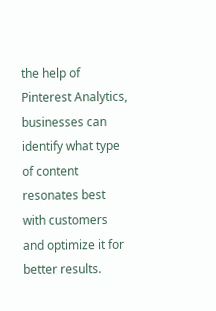the help of Pinterest Analytics, businesses can identify what type of content resonates best with customers and optimize it for better results.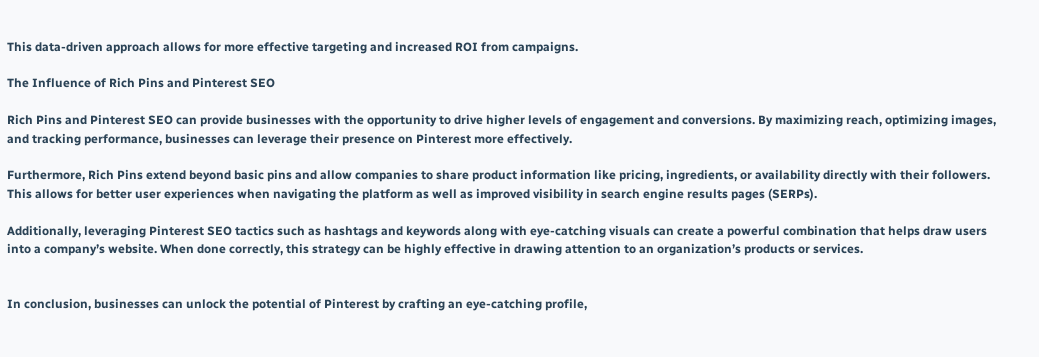This data-driven approach allows for more effective targeting and increased ROI from campaigns.

The Influence of Rich Pins and Pinterest SEO

Rich Pins and Pinterest SEO can provide businesses with the opportunity to drive higher levels of engagement and conversions. By maximizing reach, optimizing images, and tracking performance, businesses can leverage their presence on Pinterest more effectively.

Furthermore, Rich Pins extend beyond basic pins and allow companies to share product information like pricing, ingredients, or availability directly with their followers. This allows for better user experiences when navigating the platform as well as improved visibility in search engine results pages (SERPs).

Additionally, leveraging Pinterest SEO tactics such as hashtags and keywords along with eye-catching visuals can create a powerful combination that helps draw users into a company’s website. When done correctly, this strategy can be highly effective in drawing attention to an organization’s products or services.


In conclusion, businesses can unlock the potential of Pinterest by crafting an eye-catching profile,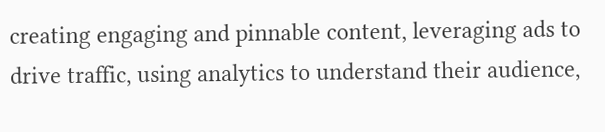creating engaging and pinnable content, leveraging ads to drive traffic, using analytics to understand their audience,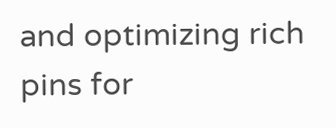and optimizing rich pins for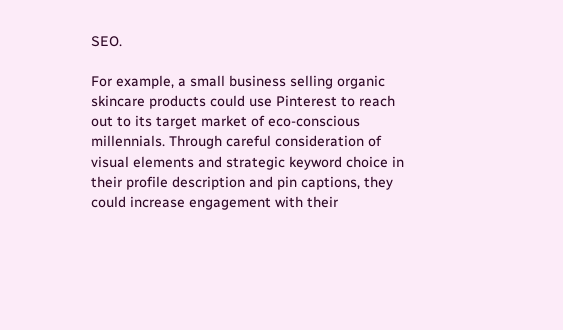SEO.

For example, a small business selling organic skincare products could use Pinterest to reach out to its target market of eco-conscious millennials. Through careful consideration of visual elements and strategic keyword choice in their profile description and pin captions, they could increase engagement with their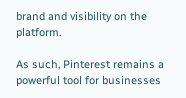brand and visibility on the platform.

As such, Pinterest remains a powerful tool for businesses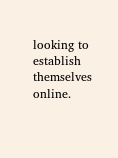looking to establish themselves online.